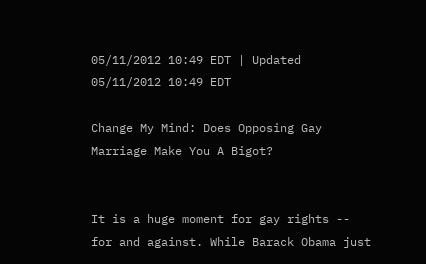05/11/2012 10:49 EDT | Updated 05/11/2012 10:49 EDT

Change My Mind: Does Opposing Gay Marriage Make You A Bigot?


It is a huge moment for gay rights -- for and against. While Barack Obama just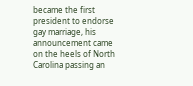became the first president to endorse gay marriage, his announcement came on the heels of North Carolina passing an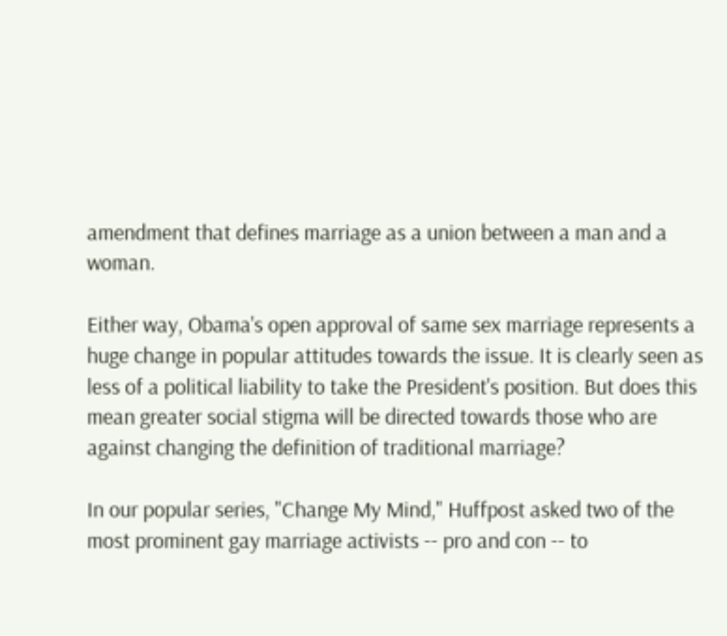amendment that defines marriage as a union between a man and a woman.

Either way, Obama's open approval of same sex marriage represents a huge change in popular attitudes towards the issue. It is clearly seen as less of a political liability to take the President's position. But does this mean greater social stigma will be directed towards those who are against changing the definition of traditional marriage?

In our popular series, "Change My Mind," Huffpost asked two of the most prominent gay marriage activists -- pro and con -- to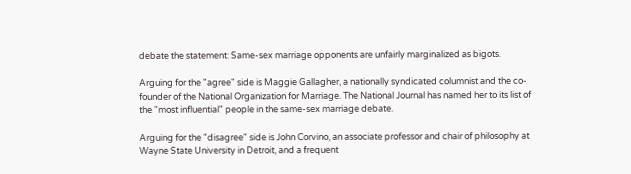debate the statement: Same-sex marriage opponents are unfairly marginalized as bigots.

Arguing for the "agree" side is Maggie Gallagher, a nationally syndicated columnist and the co-founder of the National Organization for Marriage. The National Journal has named her to its list of the "most influential" people in the same-sex marriage debate.

Arguing for the "disagree" side is John Corvino, an associate professor and chair of philosophy at Wayne State University in Detroit, and a frequent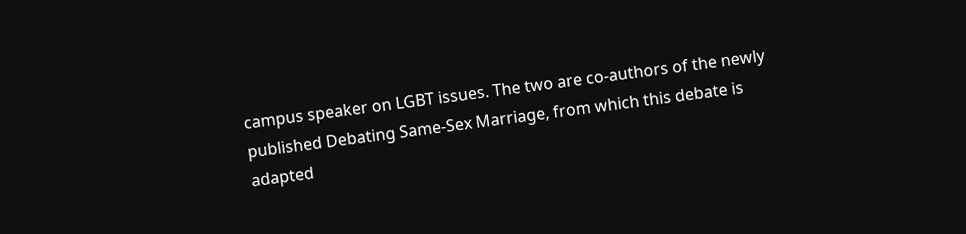campus speaker on LGBT issues. The two are co-authors of the newly published Debating Same-Sex Marriage, from which this debate is adapted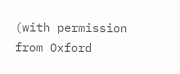(with permission from Oxford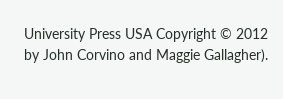University Press USA Copyright © 2012 by John Corvino and Maggie Gallagher).